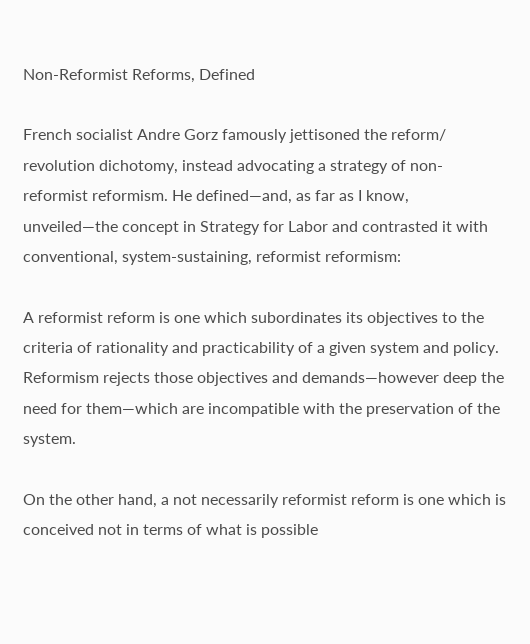Non-Reformist Reforms, Defined

French socialist Andre Gorz famously jettisoned the reform/ revolution dichotomy, instead advocating a strategy of non-reformist reformism. He defined—and, as far as I know, unveiled—the concept in Strategy for Labor and contrasted it with conventional, system-sustaining, reformist reformism:

A reformist reform is one which subordinates its objectives to the criteria of rationality and practicability of a given system and policy. Reformism rejects those objectives and demands—however deep the need for them—which are incompatible with the preservation of the system.

On the other hand, a not necessarily reformist reform is one which is conceived not in terms of what is possible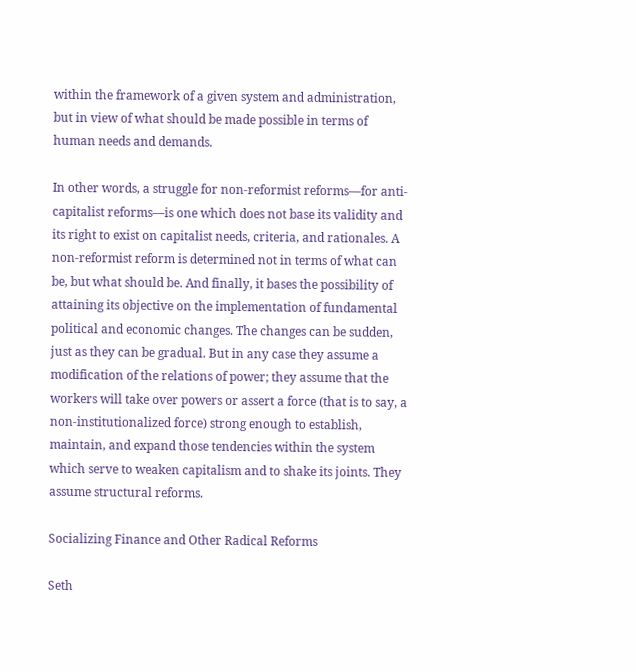within the framework of a given system and administration, but in view of what should be made possible in terms of human needs and demands.

In other words, a struggle for non-reformist reforms—for anti-capitalist reforms—is one which does not base its validity and its right to exist on capitalist needs, criteria, and rationales. A non-reformist reform is determined not in terms of what can be, but what should be. And finally, it bases the possibility of attaining its objective on the implementation of fundamental political and economic changes. The changes can be sudden, just as they can be gradual. But in any case they assume a modification of the relations of power; they assume that the workers will take over powers or assert a force (that is to say, a non-institutionalized force) strong enough to establish, maintain, and expand those tendencies within the system which serve to weaken capitalism and to shake its joints. They assume structural reforms.

Socializing Finance and Other Radical Reforms

Seth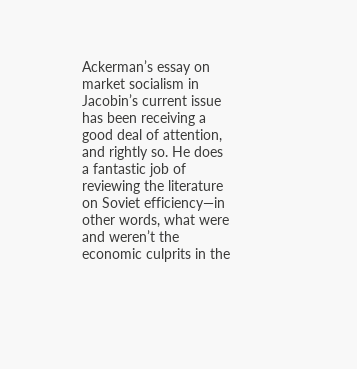Ackerman’s essay on market socialism in Jacobin’s current issue has been receiving a good deal of attention, and rightly so. He does a fantastic job of reviewing the literature on Soviet efficiency—in other words, what were and weren’t the economic culprits in the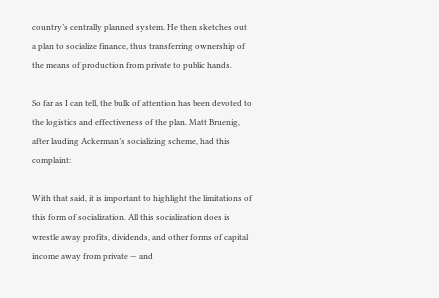country’s centrally planned system. He then sketches out a plan to socialize finance, thus transferring ownership of the means of production from private to public hands.

So far as I can tell, the bulk of attention has been devoted to the logistics and effectiveness of the plan. Matt Bruenig, after lauding Ackerman’s socializing scheme, had this complaint:

With that said, it is important to highlight the limitations of this form of socialization. All this socialization does is wrestle away profits, dividends, and other forms of capital income away from private — and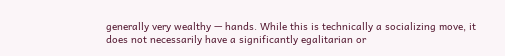generally very wealthy — hands. While this is technically a socializing move, it does not necessarily have a significantly egalitarian or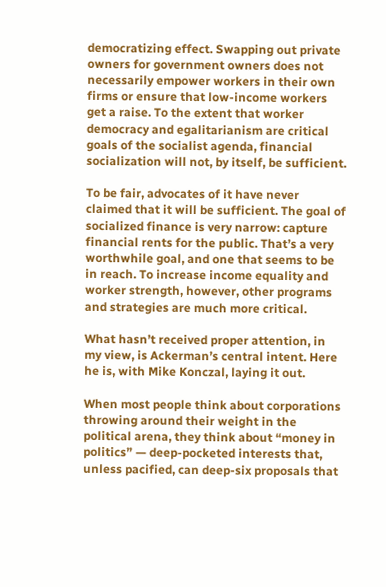democratizing effect. Swapping out private owners for government owners does not necessarily empower workers in their own firms or ensure that low-income workers get a raise. To the extent that worker democracy and egalitarianism are critical goals of the socialist agenda, financial socialization will not, by itself, be sufficient.

To be fair, advocates of it have never claimed that it will be sufficient. The goal of socialized finance is very narrow: capture financial rents for the public. That’s a very worthwhile goal, and one that seems to be in reach. To increase income equality and worker strength, however, other programs and strategies are much more critical.

What hasn’t received proper attention, in my view, is Ackerman’s central intent. Here he is, with Mike Konczal, laying it out.

When most people think about corporations throwing around their weight in the political arena, they think about “money in politics” — deep-pocketed interests that, unless pacified, can deep-six proposals that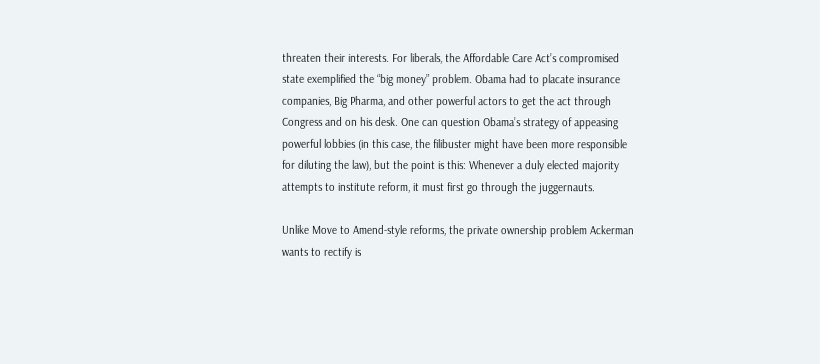threaten their interests. For liberals, the Affordable Care Act’s compromised state exemplified the “big money” problem. Obama had to placate insurance companies, Big Pharma, and other powerful actors to get the act through Congress and on his desk. One can question Obama’s strategy of appeasing powerful lobbies (in this case, the filibuster might have been more responsible for diluting the law), but the point is this: Whenever a duly elected majority attempts to institute reform, it must first go through the juggernauts.

Unlike Move to Amend-style reforms, the private ownership problem Ackerman wants to rectify is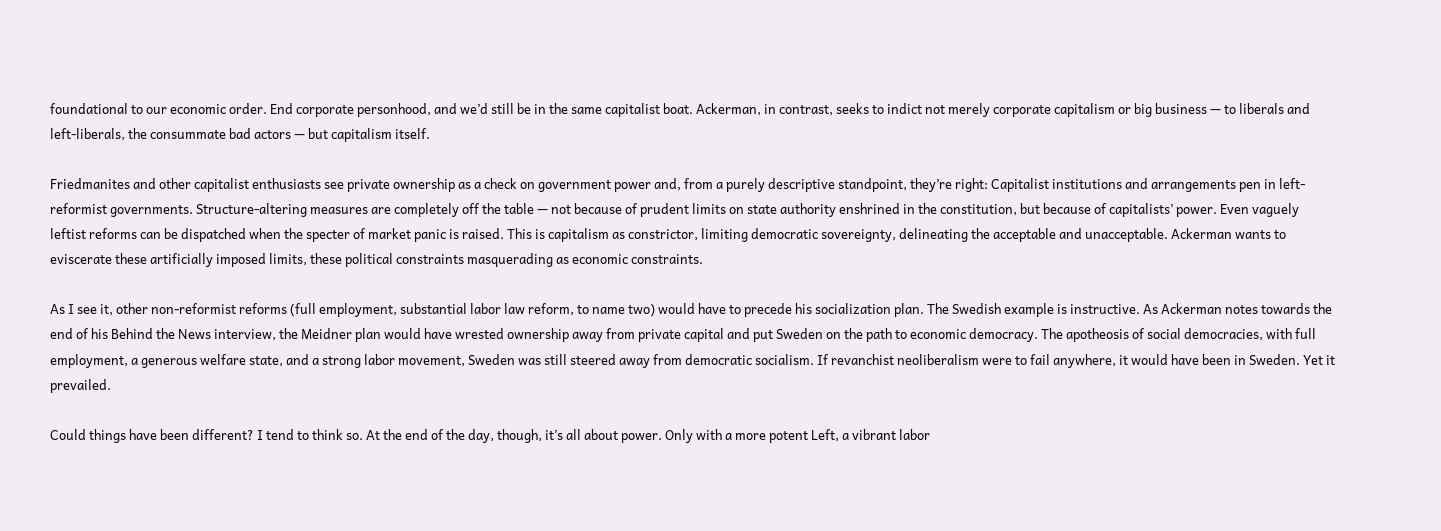foundational to our economic order. End corporate personhood, and we’d still be in the same capitalist boat. Ackerman, in contrast, seeks to indict not merely corporate capitalism or big business — to liberals and left-liberals, the consummate bad actors — but capitalism itself.

Friedmanites and other capitalist enthusiasts see private ownership as a check on government power and, from a purely descriptive standpoint, they’re right: Capitalist institutions and arrangements pen in left-reformist governments. Structure-altering measures are completely off the table — not because of prudent limits on state authority enshrined in the constitution, but because of capitalists’ power. Even vaguely leftist reforms can be dispatched when the specter of market panic is raised. This is capitalism as constrictor, limiting democratic sovereignty, delineating the acceptable and unacceptable. Ackerman wants to eviscerate these artificially imposed limits, these political constraints masquerading as economic constraints.

As I see it, other non-reformist reforms (full employment, substantial labor law reform, to name two) would have to precede his socialization plan. The Swedish example is instructive. As Ackerman notes towards the end of his Behind the News interview, the Meidner plan would have wrested ownership away from private capital and put Sweden on the path to economic democracy. The apotheosis of social democracies, with full employment, a generous welfare state, and a strong labor movement, Sweden was still steered away from democratic socialism. If revanchist neoliberalism were to fail anywhere, it would have been in Sweden. Yet it prevailed.

Could things have been different? I tend to think so. At the end of the day, though, it’s all about power. Only with a more potent Left, a vibrant labor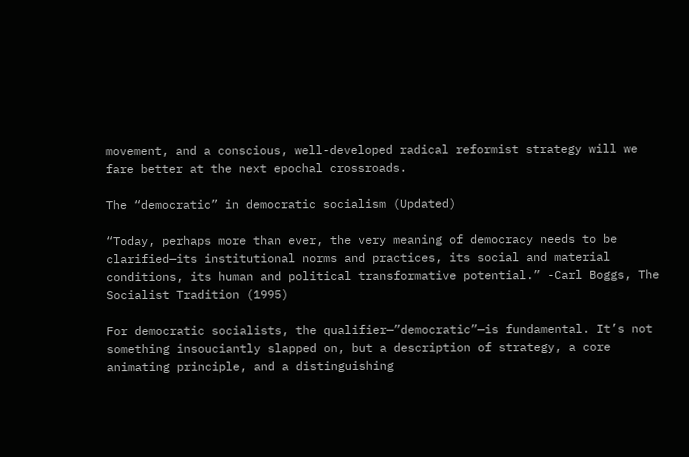movement, and a conscious, well-developed radical reformist strategy will we fare better at the next epochal crossroads.

The “democratic” in democratic socialism (Updated)

“Today, perhaps more than ever, the very meaning of democracy needs to be clarified—its institutional norms and practices, its social and material conditions, its human and political transformative potential.” -Carl Boggs, The Socialist Tradition (1995)

For democratic socialists, the qualifier—”democratic”—is fundamental. It’s not something insouciantly slapped on, but a description of strategy, a core animating principle, and a distinguishing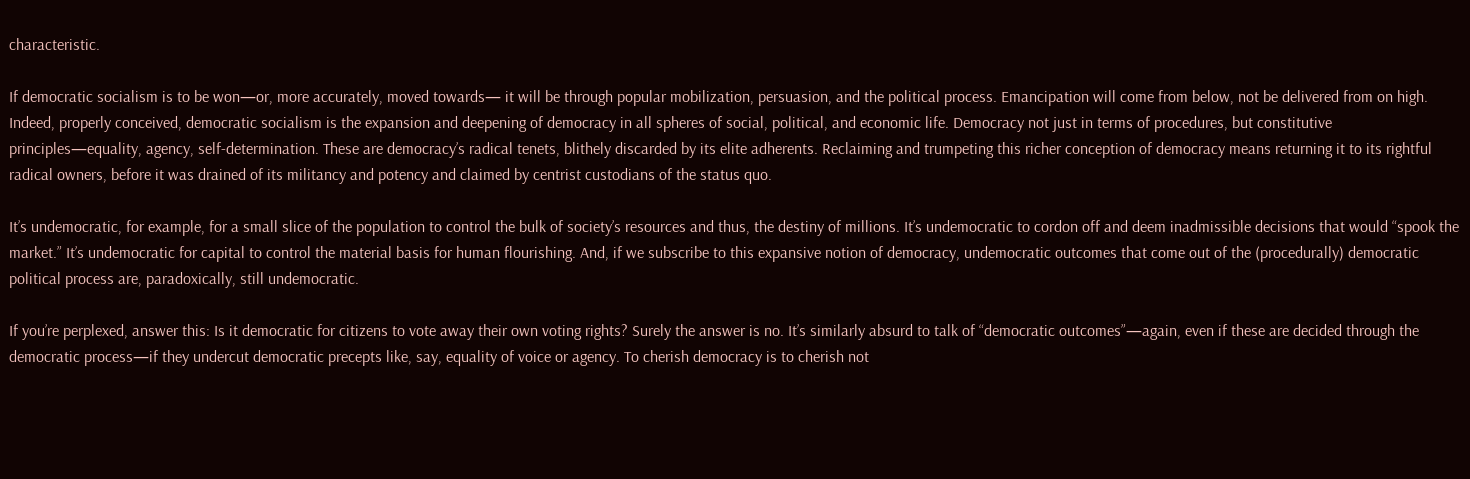characteristic.

If democratic socialism is to be won—or, more accurately, moved towards— it will be through popular mobilization, persuasion, and the political process. Emancipation will come from below, not be delivered from on high. Indeed, properly conceived, democratic socialism is the expansion and deepening of democracy in all spheres of social, political, and economic life. Democracy not just in terms of procedures, but constitutive principles—equality, agency, self-determination. These are democracy’s radical tenets, blithely discarded by its elite adherents. Reclaiming and trumpeting this richer conception of democracy means returning it to its rightful radical owners, before it was drained of its militancy and potency and claimed by centrist custodians of the status quo.

It’s undemocratic, for example, for a small slice of the population to control the bulk of society’s resources and thus, the destiny of millions. It’s undemocratic to cordon off and deem inadmissible decisions that would “spook the market.” It’s undemocratic for capital to control the material basis for human flourishing. And, if we subscribe to this expansive notion of democracy, undemocratic outcomes that come out of the (procedurally) democratic political process are, paradoxically, still undemocratic.

If you’re perplexed, answer this: Is it democratic for citizens to vote away their own voting rights? Surely the answer is no. It’s similarly absurd to talk of “democratic outcomes”—again, even if these are decided through the democratic process—if they undercut democratic precepts like, say, equality of voice or agency. To cherish democracy is to cherish not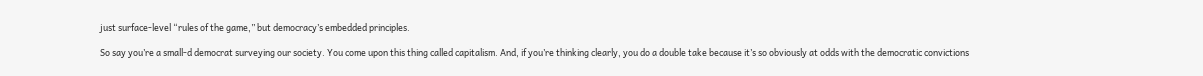just surface-level “rules of the game,” but democracy’s embedded principles.

So say you’re a small-d democrat surveying our society. You come upon this thing called capitalism. And, if you’re thinking clearly, you do a double take because it’s so obviously at odds with the democratic convictions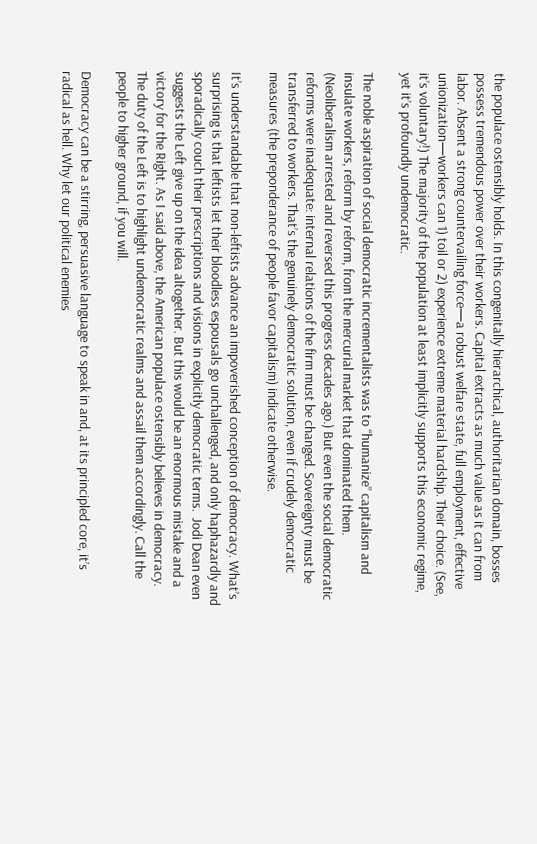the populace ostensibly holds. In this congenitally hierarchical, authoritarian domain, bosses possess tremendous power over their workers. Capital extracts as much value as it can from labor. Absent a strong countervailing force—a robust welfare state, full employment, effective unionization—workers can 1) toil or 2) experience extreme material hardship. Their choice. (See, it’s voluntary!) The majority of the population at least implicitly supports this economic regime, yet it’s profoundly undemocratic.

The noble aspiration of social democratic incrementalists was to “humanize” capitalism and insulate workers, reform by reform, from the mercurial market that dominated them. (Neoliberalism arrested and reversed this progress decades ago.) But even the social democratic reforms were inadequate: internal relations of the firm must be changed. Sovereignty must be transferred to workers. That’s the genuinely democratic solution, even if crudely democratic measures (the preponderance of people favor capitalism) indicate otherwise.

It’s understandable that non-leftists advance an impoverished conception of democracy. What’s surprising is that leftists let their bloodless espousals go unchallenged, and only haphazardly and sporadically couch their prescriptions and visions in explicitly democratic terms.  Jodi Dean even suggests the Left give up on the idea altogether. But this would be an enormous mistake and a victory for the Right. As I said above, the American populace ostensibly believes in democracy. The duty of the Left is to highlight undemocratic realms and assail them accordingly. Call the people to higher ground, if you will.

Democracy can be a stirring, persuasive language to speak in and, at its principled core, it’s radical as hell. Why let our political enemies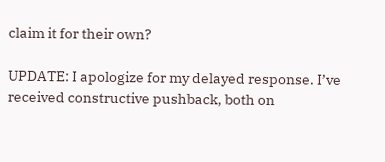claim it for their own?

UPDATE: I apologize for my delayed response. I’ve received constructive pushback, both on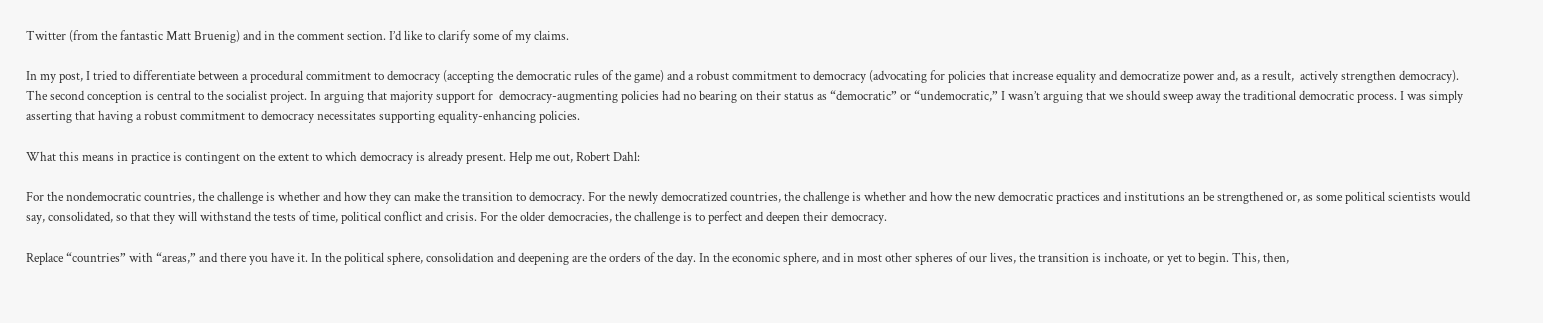Twitter (from the fantastic Matt Bruenig) and in the comment section. I’d like to clarify some of my claims.

In my post, I tried to differentiate between a procedural commitment to democracy (accepting the democratic rules of the game) and a robust commitment to democracy (advocating for policies that increase equality and democratize power and, as a result,  actively strengthen democracy). The second conception is central to the socialist project. In arguing that majority support for  democracy-augmenting policies had no bearing on their status as “democratic” or “undemocratic,” I wasn’t arguing that we should sweep away the traditional democratic process. I was simply asserting that having a robust commitment to democracy necessitates supporting equality-enhancing policies.

What this means in practice is contingent on the extent to which democracy is already present. Help me out, Robert Dahl:

For the nondemocratic countries, the challenge is whether and how they can make the transition to democracy. For the newly democratized countries, the challenge is whether and how the new democratic practices and institutions an be strengthened or, as some political scientists would say, consolidated, so that they will withstand the tests of time, political conflict and crisis. For the older democracies, the challenge is to perfect and deepen their democracy.

Replace “countries” with “areas,” and there you have it. In the political sphere, consolidation and deepening are the orders of the day. In the economic sphere, and in most other spheres of our lives, the transition is inchoate, or yet to begin. This, then,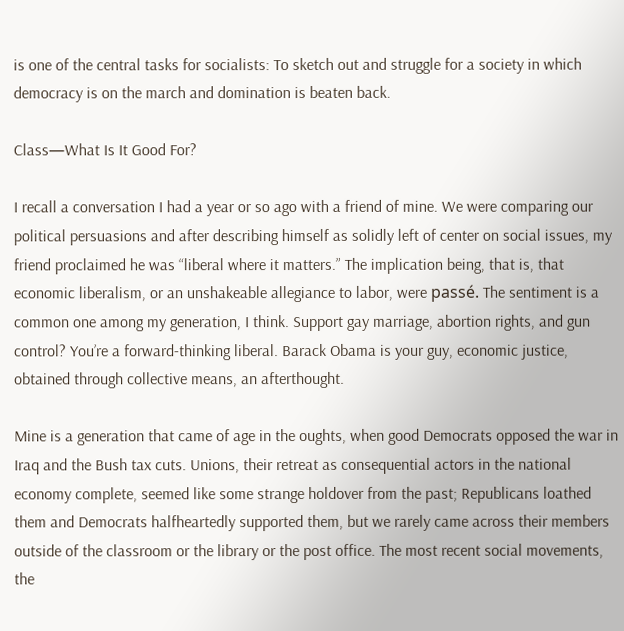is one of the central tasks for socialists: To sketch out and struggle for a society in which democracy is on the march and domination is beaten back.

Class—What Is It Good For?

I recall a conversation I had a year or so ago with a friend of mine. We were comparing our political persuasions and after describing himself as solidly left of center on social issues, my friend proclaimed he was “liberal where it matters.” The implication being, that is, that economic liberalism, or an unshakeable allegiance to labor, were passé. The sentiment is a common one among my generation, I think. Support gay marriage, abortion rights, and gun control? You’re a forward-thinking liberal. Barack Obama is your guy, economic justice, obtained through collective means, an afterthought.

Mine is a generation that came of age in the oughts, when good Democrats opposed the war in Iraq and the Bush tax cuts. Unions, their retreat as consequential actors in the national economy complete, seemed like some strange holdover from the past; Republicans loathed them and Democrats halfheartedly supported them, but we rarely came across their members outside of the classroom or the library or the post office. The most recent social movements, the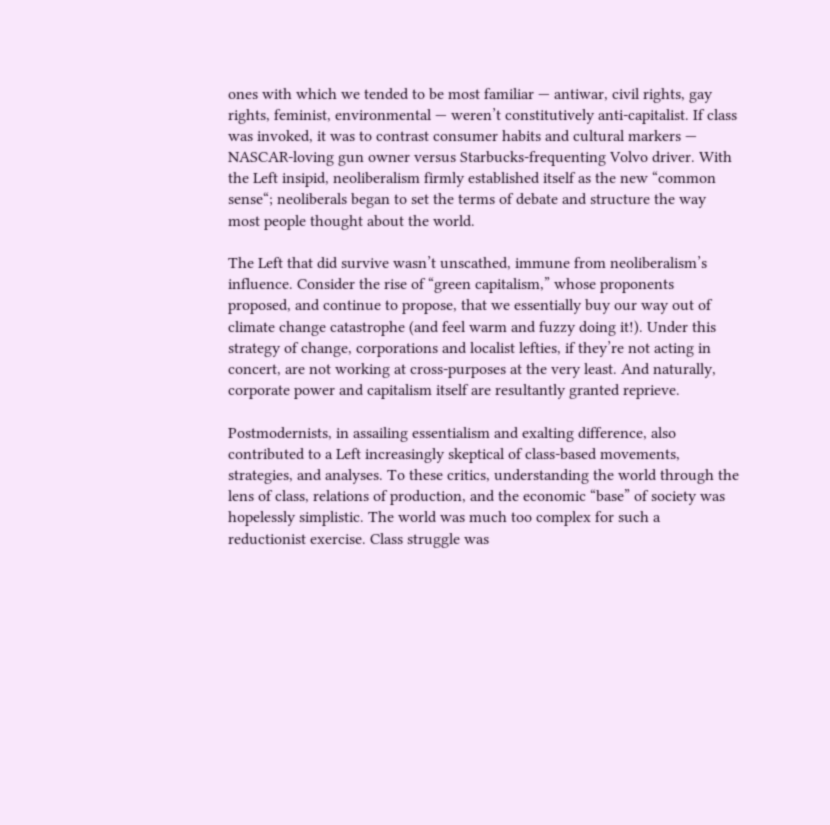ones with which we tended to be most familiar — antiwar, civil rights, gay rights, feminist, environmental — weren’t constitutively anti-capitalist. If class was invoked, it was to contrast consumer habits and cultural markers — NASCAR-loving gun owner versus Starbucks-frequenting Volvo driver. With the Left insipid, neoliberalism firmly established itself as the new “common sense“; neoliberals began to set the terms of debate and structure the way most people thought about the world.

The Left that did survive wasn’t unscathed, immune from neoliberalism’s influence. Consider the rise of “green capitalism,” whose proponents proposed, and continue to propose, that we essentially buy our way out of climate change catastrophe (and feel warm and fuzzy doing it!). Under this strategy of change, corporations and localist lefties, if they’re not acting in concert, are not working at cross-purposes at the very least. And naturally, corporate power and capitalism itself are resultantly granted reprieve.

Postmodernists, in assailing essentialism and exalting difference, also contributed to a Left increasingly skeptical of class-based movements, strategies, and analyses. To these critics, understanding the world through the lens of class, relations of production, and the economic “base” of society was hopelessly simplistic. The world was much too complex for such a reductionist exercise. Class struggle was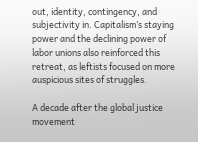out, identity, contingency, and subjectivity in. Capitalism’s staying power and the declining power of labor unions also reinforced this retreat, as leftists focused on more auspicious sites of struggles.

A decade after the global justice movement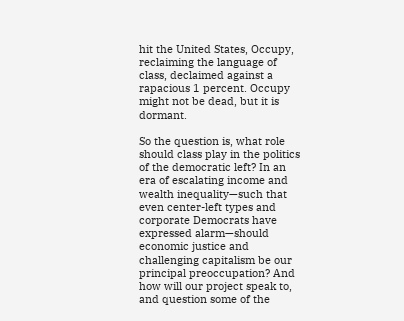hit the United States, Occupy, reclaiming the language of class, declaimed against a rapacious 1 percent. Occupy might not be dead, but it is dormant.

So the question is, what role should class play in the politics of the democratic left? In an era of escalating income and wealth inequality—such that even center-left types and corporate Democrats have expressed alarm—should economic justice and challenging capitalism be our principal preoccupation? And how will our project speak to, and question some of the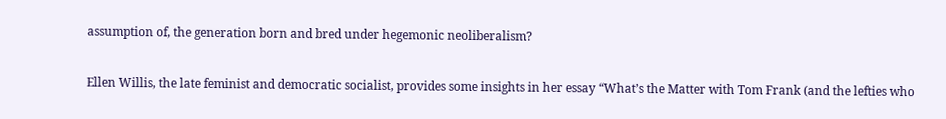assumption of, the generation born and bred under hegemonic neoliberalism?

Ellen Willis, the late feminist and democratic socialist, provides some insights in her essay “What’s the Matter with Tom Frank (and the lefties who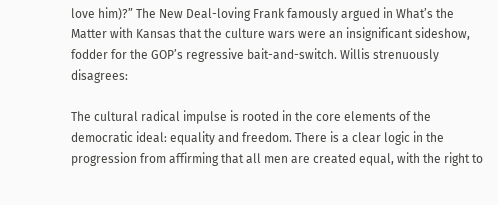love him)?” The New Deal-loving Frank famously argued in What’s the Matter with Kansas that the culture wars were an insignificant sideshow, fodder for the GOP’s regressive bait-and-switch. Willis strenuously disagrees:

The cultural radical impulse is rooted in the core elements of the democratic ideal: equality and freedom. There is a clear logic in the progression from affirming that all men are created equal, with the right to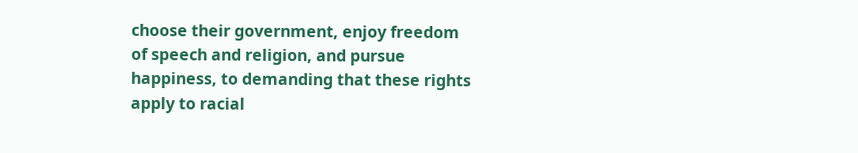choose their government, enjoy freedom of speech and religion, and pursue happiness, to demanding that these rights apply to racial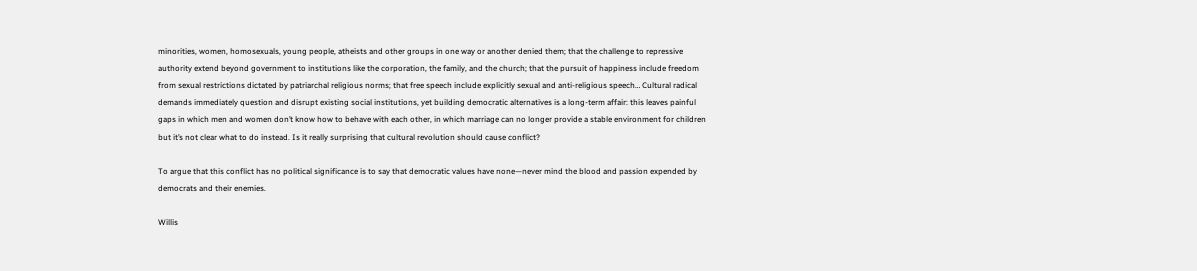minorities, women, homosexuals, young people, atheists and other groups in one way or another denied them; that the challenge to repressive authority extend beyond government to institutions like the corporation, the family, and the church; that the pursuit of happiness include freedom from sexual restrictions dictated by patriarchal religious norms; that free speech include explicitly sexual and anti-religious speech… Cultural radical demands immediately question and disrupt existing social institutions, yet building democratic alternatives is a long-term affair: this leaves painful gaps in which men and women don’t know how to behave with each other, in which marriage can no longer provide a stable environment for children but it’s not clear what to do instead. Is it really surprising that cultural revolution should cause conflict?

To argue that this conflict has no political significance is to say that democratic values have none—never mind the blood and passion expended by democrats and their enemies.

Willis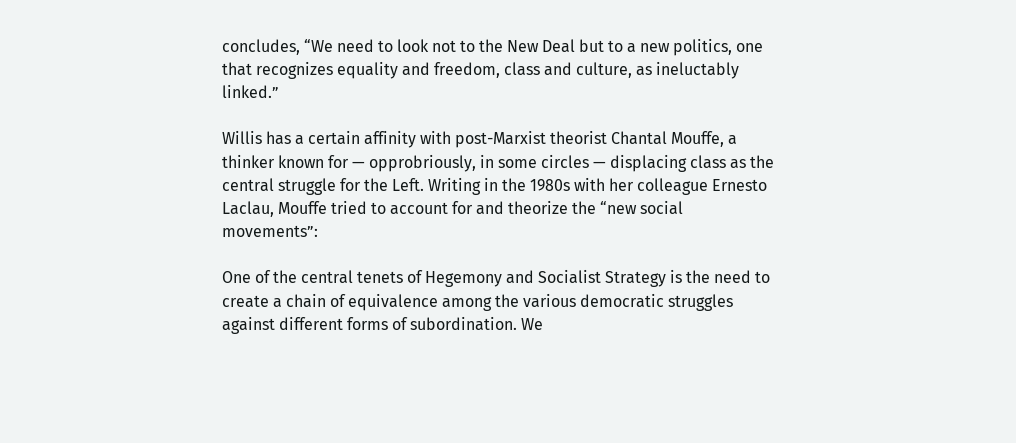concludes, “We need to look not to the New Deal but to a new politics, one that recognizes equality and freedom, class and culture, as ineluctably linked.”

Willis has a certain affinity with post-Marxist theorist Chantal Mouffe, a thinker known for — opprobriously, in some circles — displacing class as the central struggle for the Left. Writing in the 1980s with her colleague Ernesto Laclau, Mouffe tried to account for and theorize the “new social movements”:

One of the central tenets of Hegemony and Socialist Strategy is the need to create a chain of equivalence among the various democratic struggles against different forms of subordination. We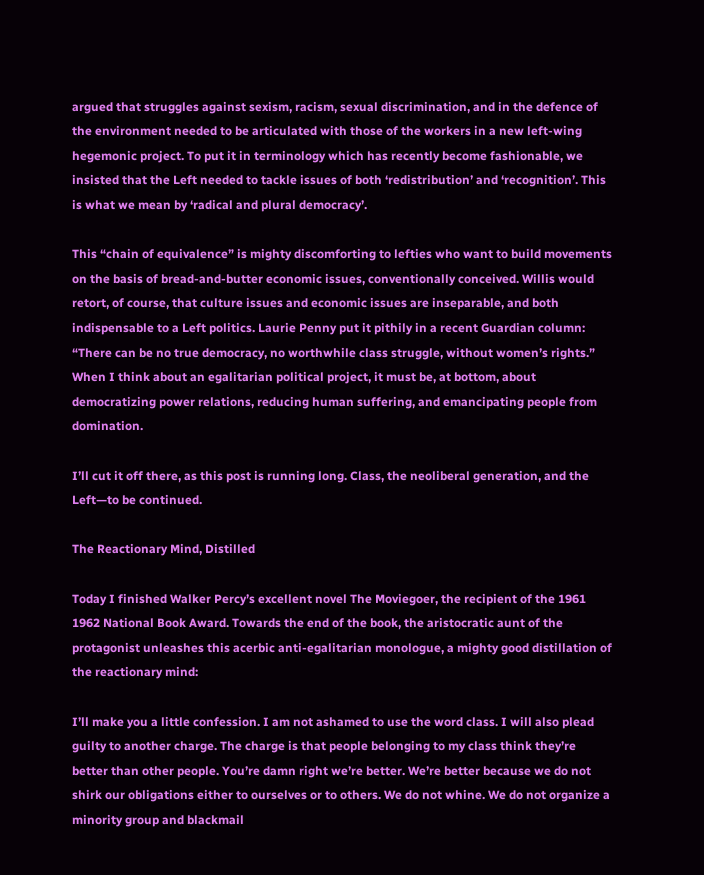argued that struggles against sexism, racism, sexual discrimination, and in the defence of the environment needed to be articulated with those of the workers in a new left-wing hegemonic project. To put it in terminology which has recently become fashionable, we insisted that the Left needed to tackle issues of both ‘redistribution’ and ‘recognition’. This is what we mean by ‘radical and plural democracy’.

This “chain of equivalence” is mighty discomforting to lefties who want to build movements on the basis of bread-and-butter economic issues, conventionally conceived. Willis would retort, of course, that culture issues and economic issues are inseparable, and both indispensable to a Left politics. Laurie Penny put it pithily in a recent Guardian column: “There can be no true democracy, no worthwhile class struggle, without women’s rights.” When I think about an egalitarian political project, it must be, at bottom, about democratizing power relations, reducing human suffering, and emancipating people from domination.

I’ll cut it off there, as this post is running long. Class, the neoliberal generation, and the Left—to be continued.

The Reactionary Mind, Distilled

Today I finished Walker Percy’s excellent novel The Moviegoer, the recipient of the 1961 1962 National Book Award. Towards the end of the book, the aristocratic aunt of the protagonist unleashes this acerbic anti-egalitarian monologue, a mighty good distillation of the reactionary mind:

I’ll make you a little confession. I am not ashamed to use the word class. I will also plead guilty to another charge. The charge is that people belonging to my class think they’re better than other people. You’re damn right we’re better. We’re better because we do not shirk our obligations either to ourselves or to others. We do not whine. We do not organize a minority group and blackmail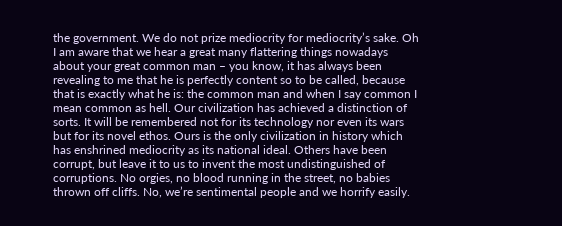the government. We do not prize mediocrity for mediocrity’s sake. Oh I am aware that we hear a great many flattering things nowadays about your great common man – you know, it has always been revealing to me that he is perfectly content so to be called, because that is exactly what he is: the common man and when I say common I mean common as hell. Our civilization has achieved a distinction of sorts. It will be remembered not for its technology nor even its wars but for its novel ethos. Ours is the only civilization in history which has enshrined mediocrity as its national ideal. Others have been corrupt, but leave it to us to invent the most undistinguished of corruptions. No orgies, no blood running in the street, no babies thrown off cliffs. No, we’re sentimental people and we horrify easily.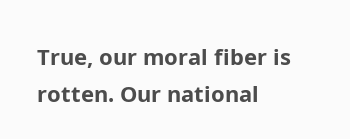True, our moral fiber is rotten. Our national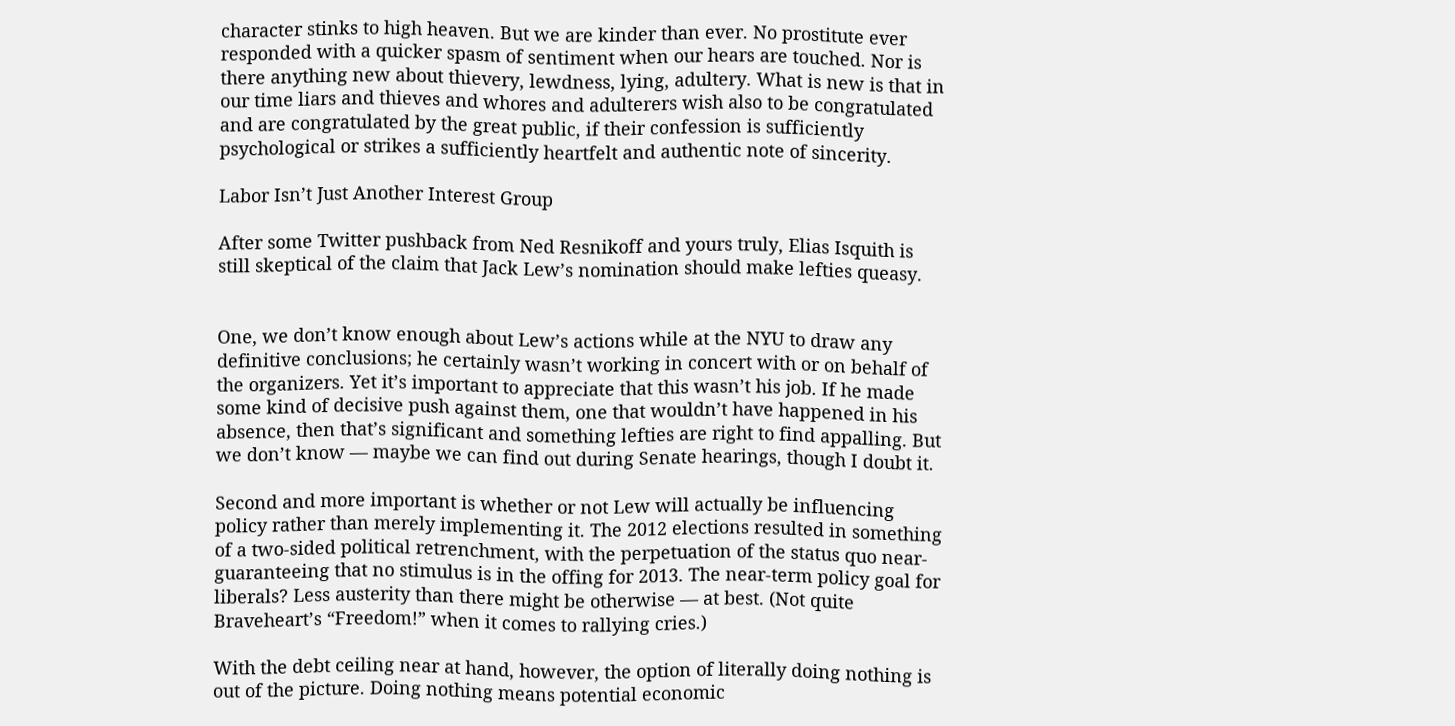character stinks to high heaven. But we are kinder than ever. No prostitute ever responded with a quicker spasm of sentiment when our hears are touched. Nor is there anything new about thievery, lewdness, lying, adultery. What is new is that in our time liars and thieves and whores and adulterers wish also to be congratulated and are congratulated by the great public, if their confession is sufficiently psychological or strikes a sufficiently heartfelt and authentic note of sincerity.

Labor Isn’t Just Another Interest Group

After some Twitter pushback from Ned Resnikoff and yours truly, Elias Isquith is still skeptical of the claim that Jack Lew’s nomination should make lefties queasy.


One, we don’t know enough about Lew’s actions while at the NYU to draw any definitive conclusions; he certainly wasn’t working in concert with or on behalf of the organizers. Yet it’s important to appreciate that this wasn’t his job. If he made some kind of decisive push against them, one that wouldn’t have happened in his absence, then that’s significant and something lefties are right to find appalling. But we don’t know — maybe we can find out during Senate hearings, though I doubt it.

Second and more important is whether or not Lew will actually be influencing policy rather than merely implementing it. The 2012 elections resulted in something of a two-sided political retrenchment, with the perpetuation of the status quo near-guaranteeing that no stimulus is in the offing for 2013. The near-term policy goal for liberals? Less austerity than there might be otherwise — at best. (Not quite Braveheart’s “Freedom!” when it comes to rallying cries.)

With the debt ceiling near at hand, however, the option of literally doing nothing is out of the picture. Doing nothing means potential economic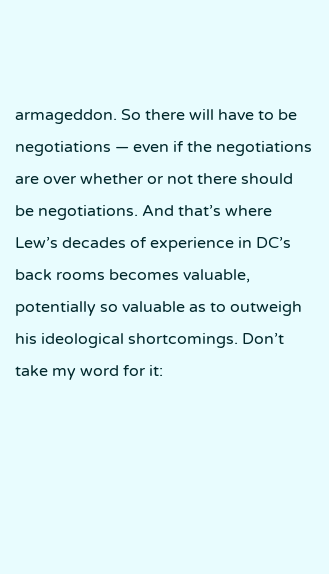armageddon. So there will have to be negotiations — even if the negotiations are over whether or not there should be negotiations. And that’s where Lew’s decades of experience in DC’s back rooms becomes valuable, potentially so valuable as to outweigh his ideological shortcomings. Don’t take my word for it: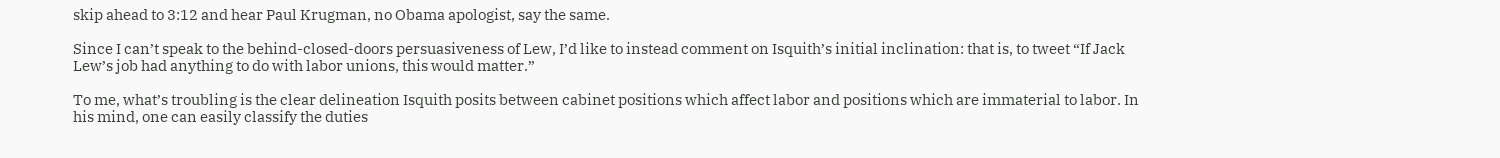skip ahead to 3:12 and hear Paul Krugman, no Obama apologist, say the same.

Since I can’t speak to the behind-closed-doors persuasiveness of Lew, I’d like to instead comment on Isquith’s initial inclination: that is, to tweet “If Jack Lew’s job had anything to do with labor unions, this would matter.”

To me, what’s troubling is the clear delineation Isquith posits between cabinet positions which affect labor and positions which are immaterial to labor. In his mind, one can easily classify the duties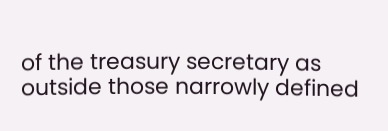of the treasury secretary as outside those narrowly defined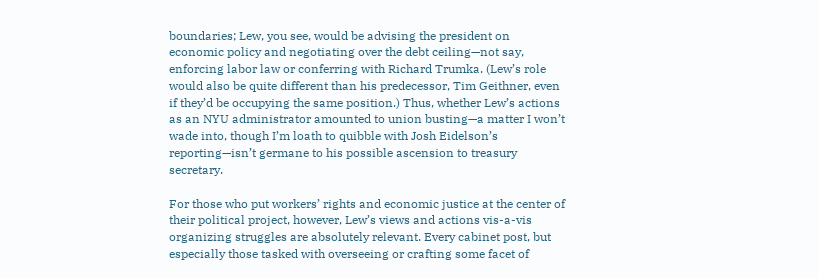boundaries; Lew, you see, would be advising the president on economic policy and negotiating over the debt ceiling—not say, enforcing labor law or conferring with Richard Trumka. (Lew’s role would also be quite different than his predecessor, Tim Geithner, even if they’d be occupying the same position.) Thus, whether Lew’s actions as an NYU administrator amounted to union busting—a matter I won’t wade into, though I’m loath to quibble with Josh Eidelson’s reporting—isn’t germane to his possible ascension to treasury secretary.

For those who put workers’ rights and economic justice at the center of their political project, however, Lew’s views and actions vis-a-vis organizing struggles are absolutely relevant. Every cabinet post, but especially those tasked with overseeing or crafting some facet of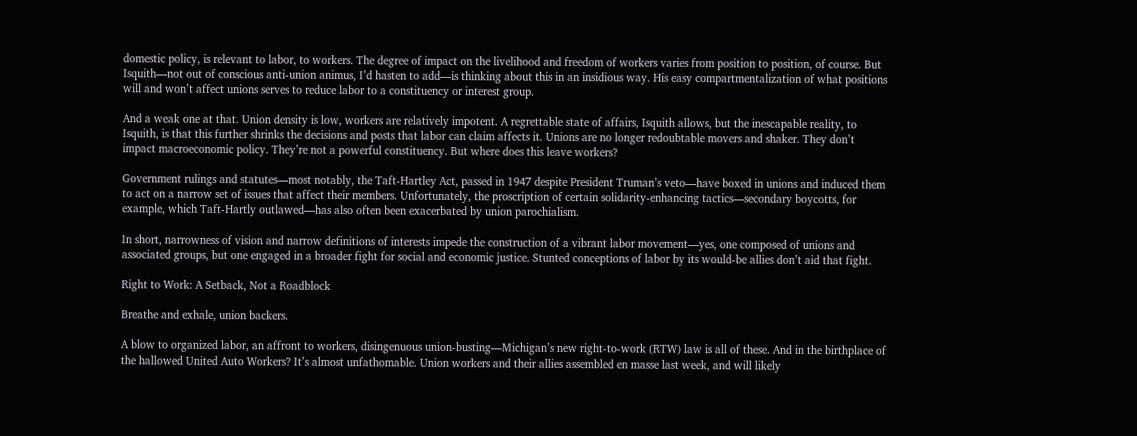domestic policy, is relevant to labor, to workers. The degree of impact on the livelihood and freedom of workers varies from position to position, of course. But Isquith—not out of conscious anti-union animus, I’d hasten to add—is thinking about this in an insidious way. His easy compartmentalization of what positions will and won’t affect unions serves to reduce labor to a constituency or interest group.

And a weak one at that. Union density is low, workers are relatively impotent. A regrettable state of affairs, Isquith allows, but the inescapable reality, to Isquith, is that this further shrinks the decisions and posts that labor can claim affects it. Unions are no longer redoubtable movers and shaker. They don’t impact macroeconomic policy. They’re not a powerful constituency. But where does this leave workers?

Government rulings and statutes—most notably, the Taft-Hartley Act, passed in 1947 despite President Truman’s veto—have boxed in unions and induced them to act on a narrow set of issues that affect their members. Unfortunately, the proscription of certain solidarity-enhancing tactics—secondary boycotts, for example, which Taft-Hartly outlawed—has also often been exacerbated by union parochialism.

In short, narrowness of vision and narrow definitions of interests impede the construction of a vibrant labor movement—yes, one composed of unions and associated groups, but one engaged in a broader fight for social and economic justice. Stunted conceptions of labor by its would-be allies don’t aid that fight.

Right to Work: A Setback, Not a Roadblock

Breathe and exhale, union backers.

A blow to organized labor, an affront to workers, disingenuous union-busting—Michigan’s new right-to-work (RTW) law is all of these. And in the birthplace of the hallowed United Auto Workers? It’s almost unfathomable. Union workers and their allies assembled en masse last week, and will likely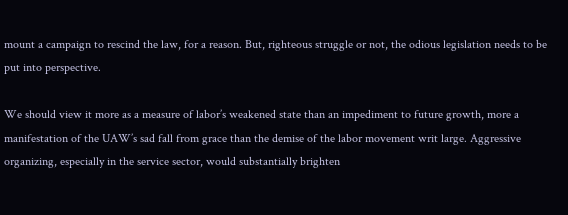mount a campaign to rescind the law, for a reason. But, righteous struggle or not, the odious legislation needs to be put into perspective.

We should view it more as a measure of labor’s weakened state than an impediment to future growth, more a manifestation of the UAW’s sad fall from grace than the demise of the labor movement writ large. Aggressive organizing, especially in the service sector, would substantially brighten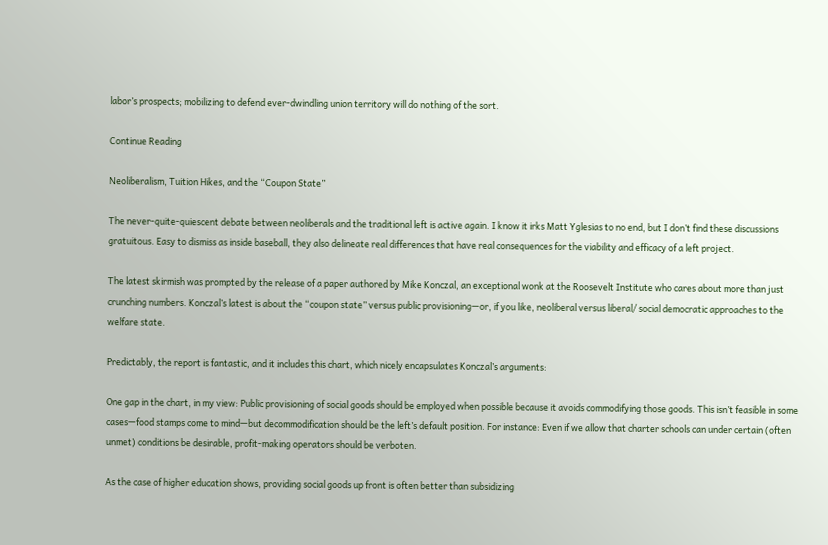labor’s prospects; mobilizing to defend ever-dwindling union territory will do nothing of the sort.

Continue Reading

Neoliberalism, Tuition Hikes, and the “Coupon State”

The never-quite-quiescent debate between neoliberals and the traditional left is active again. I know it irks Matt Yglesias to no end, but I don’t find these discussions gratuitous. Easy to dismiss as inside baseball, they also delineate real differences that have real consequences for the viability and efficacy of a left project.

The latest skirmish was prompted by the release of a paper authored by Mike Konczal, an exceptional wonk at the Roosevelt Institute who cares about more than just crunching numbers. Konczal’s latest is about the “coupon state” versus public provisioning—or, if you like, neoliberal versus liberal/ social democratic approaches to the welfare state.

Predictably, the report is fantastic, and it includes this chart, which nicely encapsulates Konczal’s arguments:

One gap in the chart, in my view: Public provisioning of social goods should be employed when possible because it avoids commodifying those goods. This isn’t feasible in some cases—food stamps come to mind—but decommodification should be the left’s default position. For instance: Even if we allow that charter schools can under certain (often unmet) conditions be desirable, profit-making operators should be verboten.

As the case of higher education shows, providing social goods up front is often better than subsidizing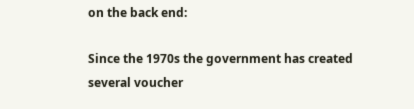on the back end:

Since the 1970s the government has created several voucher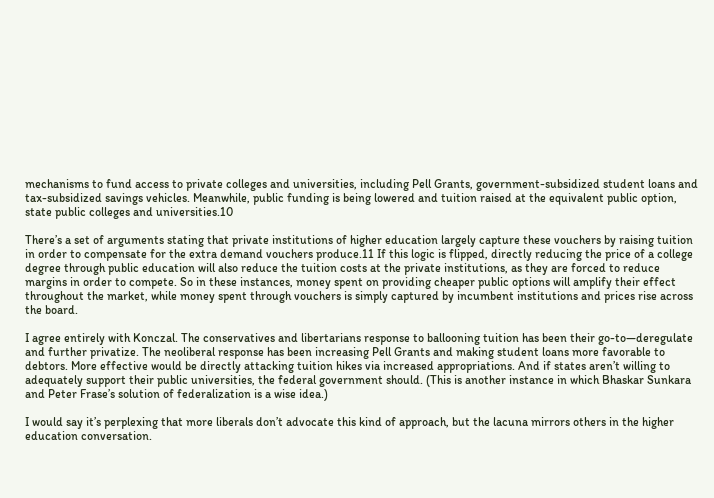mechanisms to fund access to private colleges and universities, including Pell Grants, government-subsidized student loans and tax-subsidized savings vehicles. Meanwhile, public funding is being lowered and tuition raised at the equivalent public option, state public colleges and universities.10

There’s a set of arguments stating that private institutions of higher education largely capture these vouchers by raising tuition in order to compensate for the extra demand vouchers produce.11 If this logic is flipped, directly reducing the price of a college degree through public education will also reduce the tuition costs at the private institutions, as they are forced to reduce margins in order to compete. So in these instances, money spent on providing cheaper public options will amplify their effect throughout the market, while money spent through vouchers is simply captured by incumbent institutions and prices rise across the board.

I agree entirely with Konczal. The conservatives and libertarians response to ballooning tuition has been their go-to—deregulate and further privatize. The neoliberal response has been increasing Pell Grants and making student loans more favorable to debtors. More effective would be directly attacking tuition hikes via increased appropriations. And if states aren’t willing to adequately support their public universities, the federal government should. (This is another instance in which Bhaskar Sunkara and Peter Frase’s solution of federalization is a wise idea.)

I would say it’s perplexing that more liberals don’t advocate this kind of approach, but the lacuna mirrors others in the higher education conversation.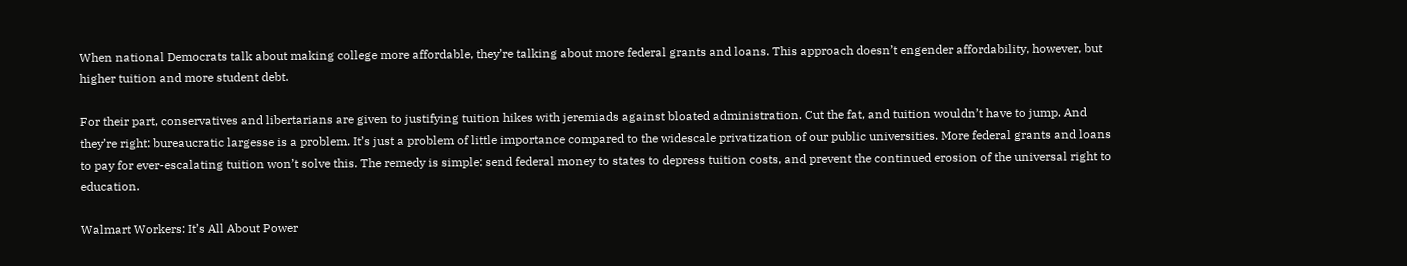When national Democrats talk about making college more affordable, they’re talking about more federal grants and loans. This approach doesn’t engender affordability, however, but higher tuition and more student debt.

For their part, conservatives and libertarians are given to justifying tuition hikes with jeremiads against bloated administration. Cut the fat, and tuition wouldn’t have to jump. And they’re right: bureaucratic largesse is a problem. It’s just a problem of little importance compared to the widescale privatization of our public universities. More federal grants and loans to pay for ever-escalating tuition won’t solve this. The remedy is simple: send federal money to states to depress tuition costs, and prevent the continued erosion of the universal right to education.

Walmart Workers: It’s All About Power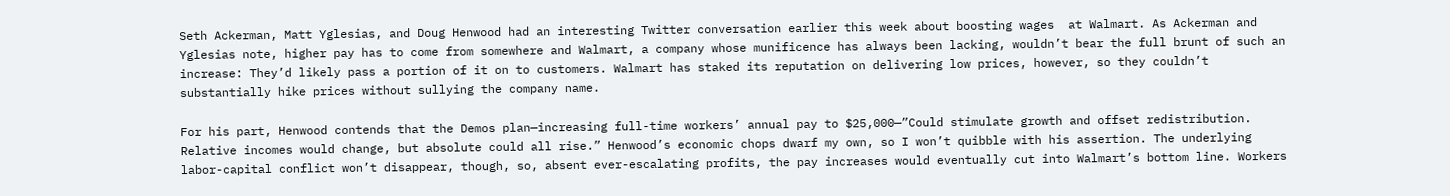Seth Ackerman, Matt Yglesias, and Doug Henwood had an interesting Twitter conversation earlier this week about boosting wages  at Walmart. As Ackerman and Yglesias note, higher pay has to come from somewhere and Walmart, a company whose munificence has always been lacking, wouldn’t bear the full brunt of such an increase: They’d likely pass a portion of it on to customers. Walmart has staked its reputation on delivering low prices, however, so they couldn’t substantially hike prices without sullying the company name.

For his part, Henwood contends that the Demos plan—increasing full-time workers’ annual pay to $25,000—”Could stimulate growth and offset redistribution. Relative incomes would change, but absolute could all rise.” Henwood’s economic chops dwarf my own, so I won’t quibble with his assertion. The underlying labor-capital conflict won’t disappear, though, so, absent ever-escalating profits, the pay increases would eventually cut into Walmart’s bottom line. Workers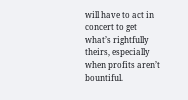will have to act in concert to get what’s rightfully theirs, especially when profits aren’t bountiful.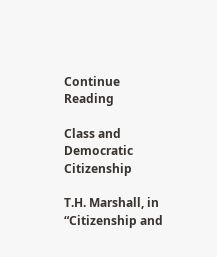Continue Reading

Class and Democratic Citizenship

T.H. Marshall, in “Citizenship and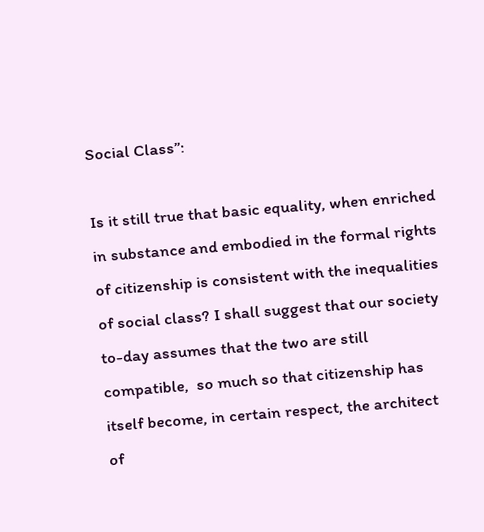Social Class”:

Is it still true that basic equality, when enriched in substance and embodied in the formal rights of citizenship is consistent with the inequalities of social class? I shall suggest that our society to-day assumes that the two are still compatible,  so much so that citizenship has itself become, in certain respect, the architect of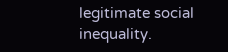legitimate social inequality.